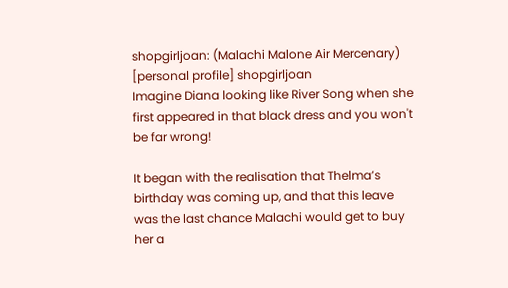shopgirljoan: (Malachi Malone Air Mercenary)
[personal profile] shopgirljoan
Imagine Diana looking like River Song when she first appeared in that black dress and you won't be far wrong!

It began with the realisation that Thelma’s birthday was coming up, and that this leave was the last chance Malachi would get to buy her a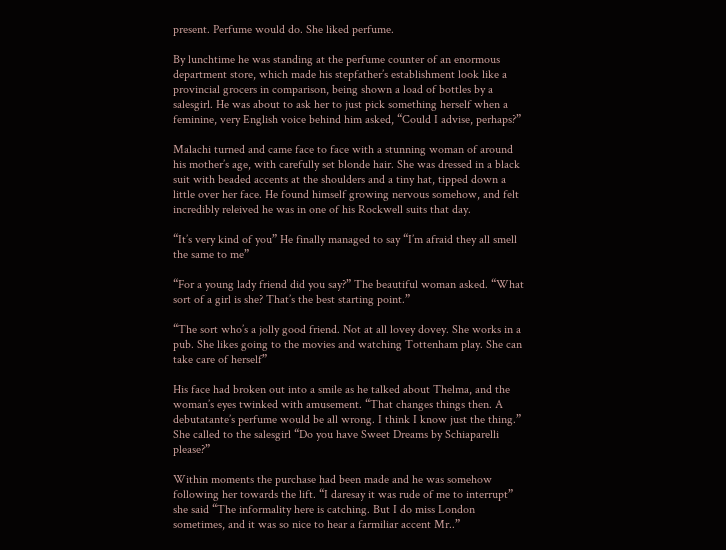present. Perfume would do. She liked perfume.

By lunchtime he was standing at the perfume counter of an enormous department store, which made his stepfather’s establishment look like a provincial grocers in comparison, being shown a load of bottles by a salesgirl. He was about to ask her to just pick something herself when a feminine, very English voice behind him asked, “Could I advise, perhaps?”

Malachi turned and came face to face with a stunning woman of around his mother’s age, with carefully set blonde hair. She was dressed in a black suit with beaded accents at the shoulders and a tiny hat, tipped down a little over her face. He found himself growing nervous somehow, and felt incredibly releived he was in one of his Rockwell suits that day.

“It’s very kind of you” He finally managed to say “I’m afraid they all smell the same to me”

“For a young lady friend did you say?” The beautiful woman asked. “What sort of a girl is she? That’s the best starting point.”

“The sort who’s a jolly good friend. Not at all lovey dovey. She works in a pub. She likes going to the movies and watching Tottenham play. She can take care of herself”

His face had broken out into a smile as he talked about Thelma, and the woman’s eyes twinked with amusement. “That changes things then. A debutatante’s perfume would be all wrong. I think I know just the thing.” She called to the salesgirl “Do you have Sweet Dreams by Schiaparelli please?”

Within moments the purchase had been made and he was somehow following her towards the lift. “I daresay it was rude of me to interrupt” she said “The informality here is catching. But I do miss London sometimes, and it was so nice to hear a farmiliar accent Mr..”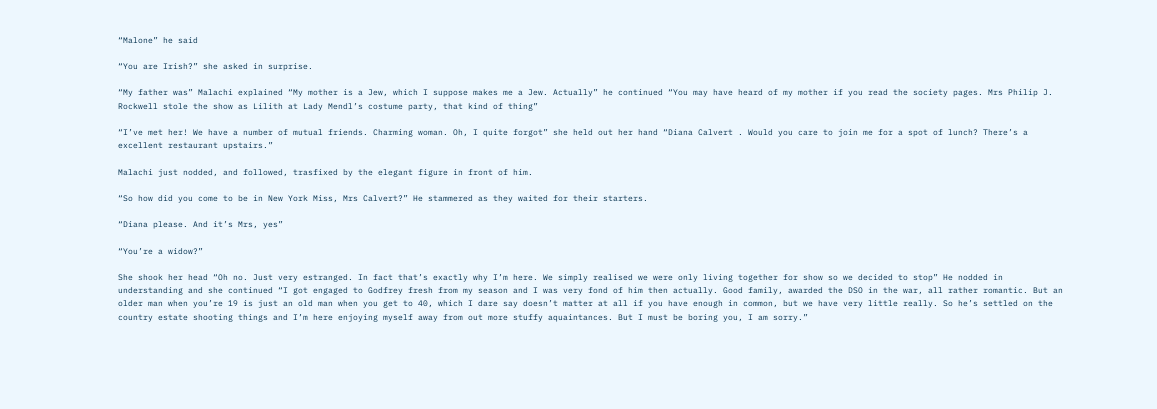“Malone” he said

“You are Irish?” she asked in surprise.

“My father was” Malachi explained “My mother is a Jew, which I suppose makes me a Jew. Actually” he continued “You may have heard of my mother if you read the society pages. Mrs Philip J. Rockwell stole the show as Lilith at Lady Mendl’s costume party, that kind of thing”

“I’ve met her! We have a number of mutual friends. Charming woman. Oh, I quite forgot” she held out her hand “Diana Calvert . Would you care to join me for a spot of lunch? There’s a excellent restaurant upstairs.”

Malachi just nodded, and followed, trasfixed by the elegant figure in front of him.

“So how did you come to be in New York Miss, Mrs Calvert?” He stammered as they waited for their starters.

“Diana please. And it’s Mrs, yes”

“You’re a widow?”

She shook her head “Oh no. Just very estranged. In fact that’s exactly why I’m here. We simply realised we were only living together for show so we decided to stop” He nodded in understanding and she continued “I got engaged to Godfrey fresh from my season and I was very fond of him then actually. Good family, awarded the DSO in the war, all rather romantic. But an older man when you’re 19 is just an old man when you get to 40, which I dare say doesn’t matter at all if you have enough in common, but we have very little really. So he’s settled on the country estate shooting things and I’m here enjoying myself away from out more stuffy aquaintances. But I must be boring you, I am sorry.”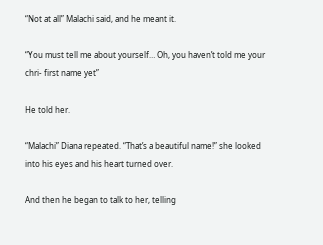“Not at all” Malachi said, and he meant it.

“You must tell me about yourself… Oh, you haven’t told me your chri- first name yet”

He told her.

“Malachi” Diana repeated. “That’s a beautiful name!” she looked into his eyes and his heart turned over.

And then he began to talk to her, telling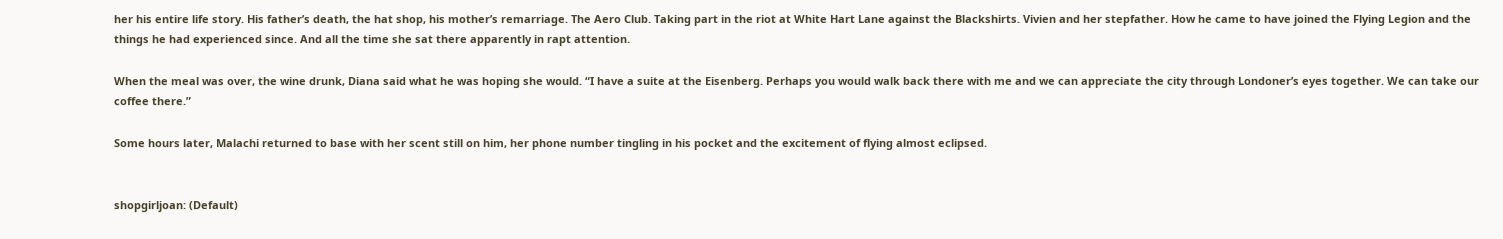her his entire life story. His father’s death, the hat shop, his mother’s remarriage. The Aero Club. Taking part in the riot at White Hart Lane against the Blackshirts. Vivien and her stepfather. How he came to have joined the Flying Legion and the things he had experienced since. And all the time she sat there apparently in rapt attention.

When the meal was over, the wine drunk, Diana said what he was hoping she would. “I have a suite at the Eisenberg. Perhaps you would walk back there with me and we can appreciate the city through Londoner’s eyes together. We can take our coffee there.”

Some hours later, Malachi returned to base with her scent still on him, her phone number tingling in his pocket and the excitement of flying almost eclipsed.


shopgirljoan: (Default)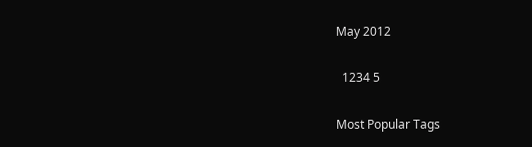May 2012

  1234 5

Most Popular Tags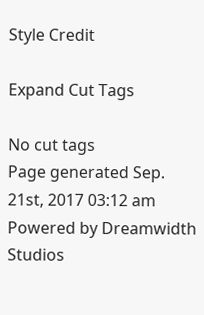Style Credit

Expand Cut Tags

No cut tags
Page generated Sep. 21st, 2017 03:12 am
Powered by Dreamwidth Studios